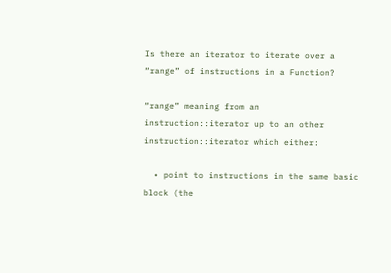Is there an iterator to iterate over a “range” of instructions in a Function?

“range” meaning from an instruction::iterator up to an other instruction::iterator which either:

  • point to instructions in the same basic block (the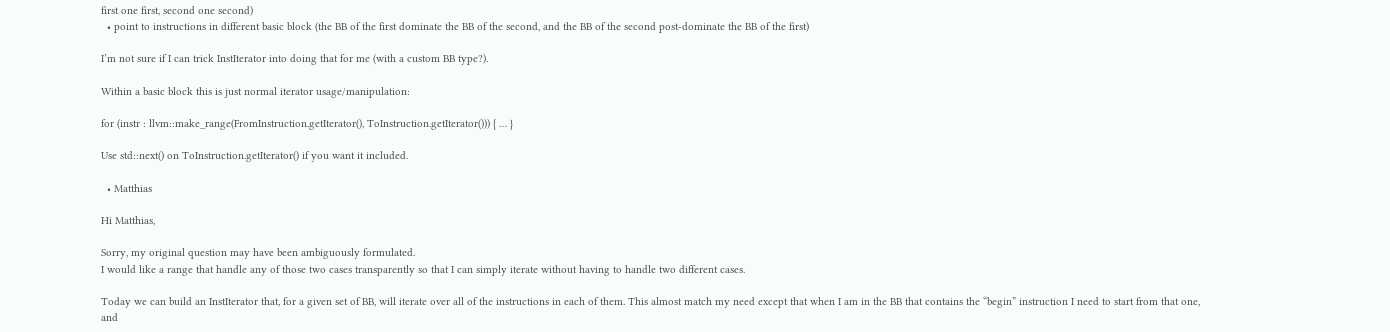first one first, second one second)
  • point to instructions in different basic block (the BB of the first dominate the BB of the second, and the BB of the second post-dominate the BB of the first)

I’m not sure if I can trick InstIterator into doing that for me (with a custom BB type?).

Within a basic block this is just normal iterator usage/manipulation:

for (instr : llvm::make_range(FromInstruction.getIterator(), ToInstruction.getIterator())) { … }

Use std::next() on ToInstruction.getIterator() if you want it included.

  • Matthias

Hi Matthias,

Sorry, my original question may have been ambiguously formulated.
I would like a range that handle any of those two cases transparently so that I can simply iterate without having to handle two different cases.

Today we can build an InstIterator that, for a given set of BB, will iterate over all of the instructions in each of them. This almost match my need except that when I am in the BB that contains the “begin” instruction I need to start from that one, and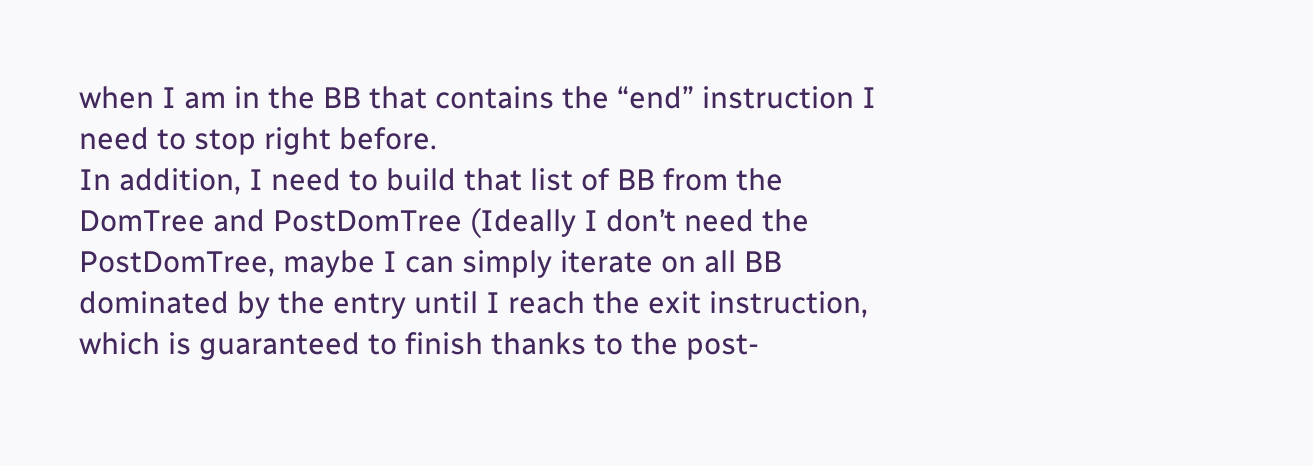when I am in the BB that contains the “end” instruction I need to stop right before.
In addition, I need to build that list of BB from the DomTree and PostDomTree (Ideally I don’t need the PostDomTree, maybe I can simply iterate on all BB dominated by the entry until I reach the exit instruction, which is guaranteed to finish thanks to the post-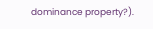dominance property?).